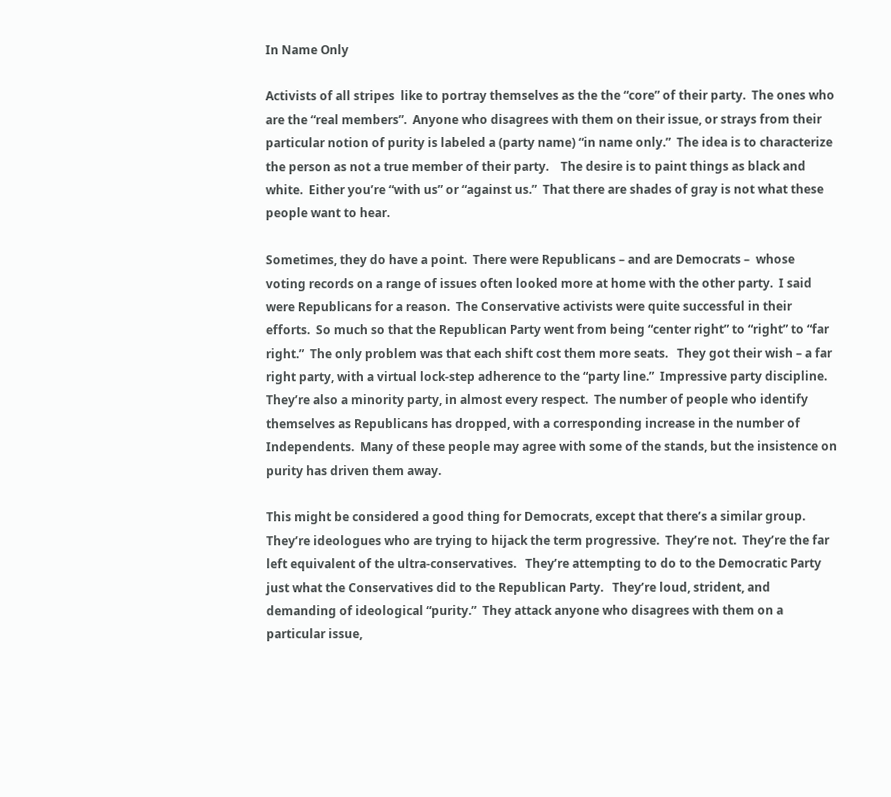In Name Only

Activists of all stripes  like to portray themselves as the the “core” of their party.  The ones who are the “real members”.  Anyone who disagrees with them on their issue, or strays from their particular notion of purity is labeled a (party name) “in name only.”  The idea is to characterize  the person as not a true member of their party.    The desire is to paint things as black and white.  Either you’re “with us” or “against us.”  That there are shades of gray is not what these people want to hear.

Sometimes, they do have a point.  There were Republicans – and are Democrats –  whose voting records on a range of issues often looked more at home with the other party.  I said were Republicans for a reason.  The Conservative activists were quite successful in their efforts.  So much so that the Republican Party went from being “center right” to “right” to “far right.”  The only problem was that each shift cost them more seats.   They got their wish – a far right party, with a virtual lock-step adherence to the “party line.”  Impressive party discipline.  They’re also a minority party, in almost every respect.  The number of people who identify themselves as Republicans has dropped, with a corresponding increase in the number of Independents.  Many of these people may agree with some of the stands, but the insistence on purity has driven them away.

This might be considered a good thing for Democrats, except that there’s a similar group.  They’re ideologues who are trying to hijack the term progressive.  They’re not.  They’re the far left equivalent of the ultra-conservatives.   They’re attempting to do to the Democratic Party just what the Conservatives did to the Republican Party.   They’re loud, strident, and demanding of ideological “purity.”  They attack anyone who disagrees with them on a particular issue,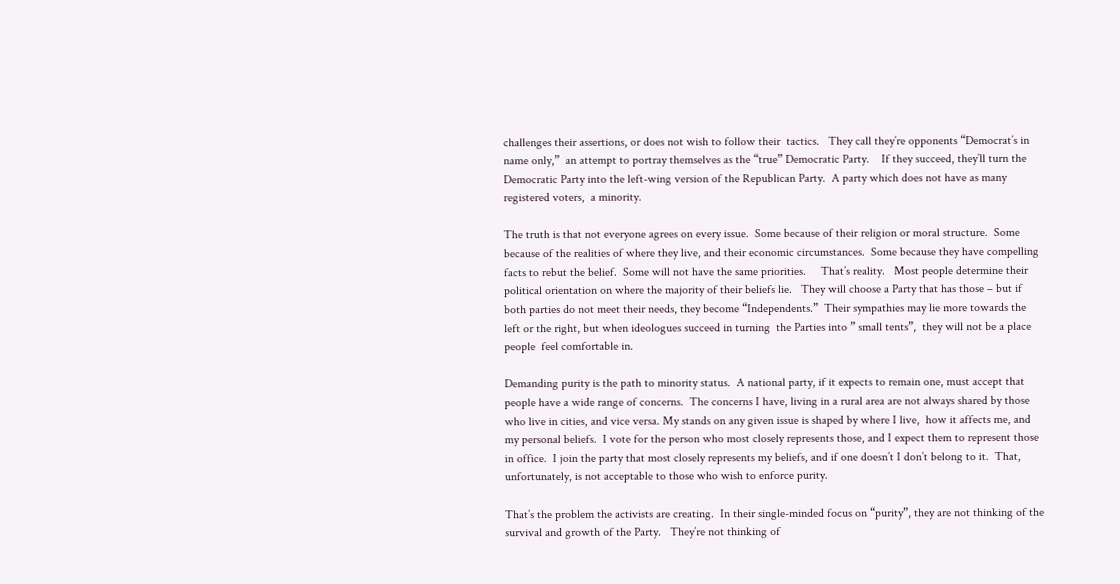challenges their assertions, or does not wish to follow their  tactics.   They call they’re opponents “Democrat’s in name only,”  an attempt to portray themselves as the “true” Democratic Party.    If they succeed, they’ll turn the Democratic Party into the left-wing version of the Republican Party.  A party which does not have as many registered voters,  a minority.

The truth is that not everyone agrees on every issue.  Some because of their religion or moral structure.  Some because of the realities of where they live, and their economic circumstances.  Some because they have compelling facts to rebut the belief.  Some will not have the same priorities.     That’s reality.   Most people determine their political orientation on where the majority of their beliefs lie.   They will choose a Party that has those – but if both parties do not meet their needs, they become “Independents.”  Their sympathies may lie more towards the left or the right, but when ideologues succeed in turning  the Parties into ” small tents”,  they will not be a place people  feel comfortable in.

Demanding purity is the path to minority status.  A national party, if it expects to remain one, must accept that people have a wide range of concerns.  The concerns I have, living in a rural area are not always shared by those who live in cities, and vice versa. My stands on any given issue is shaped by where I live,  how it affects me, and my personal beliefs.  I vote for the person who most closely represents those, and I expect them to represent those in office.  I join the party that most closely represents my beliefs, and if one doesn’t I don’t belong to it.  That, unfortunately, is not acceptable to those who wish to enforce purity.

That’s the problem the activists are creating.  In their single-minded focus on “purity”, they are not thinking of the survival and growth of the Party.   They’re not thinking of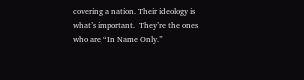covering a nation. Their ideology is what’s important.  They’re the ones who are “In Name Only.”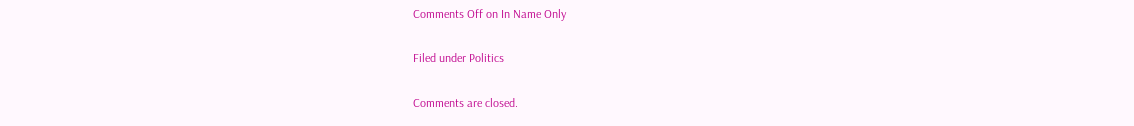Comments Off on In Name Only

Filed under Politics

Comments are closed.